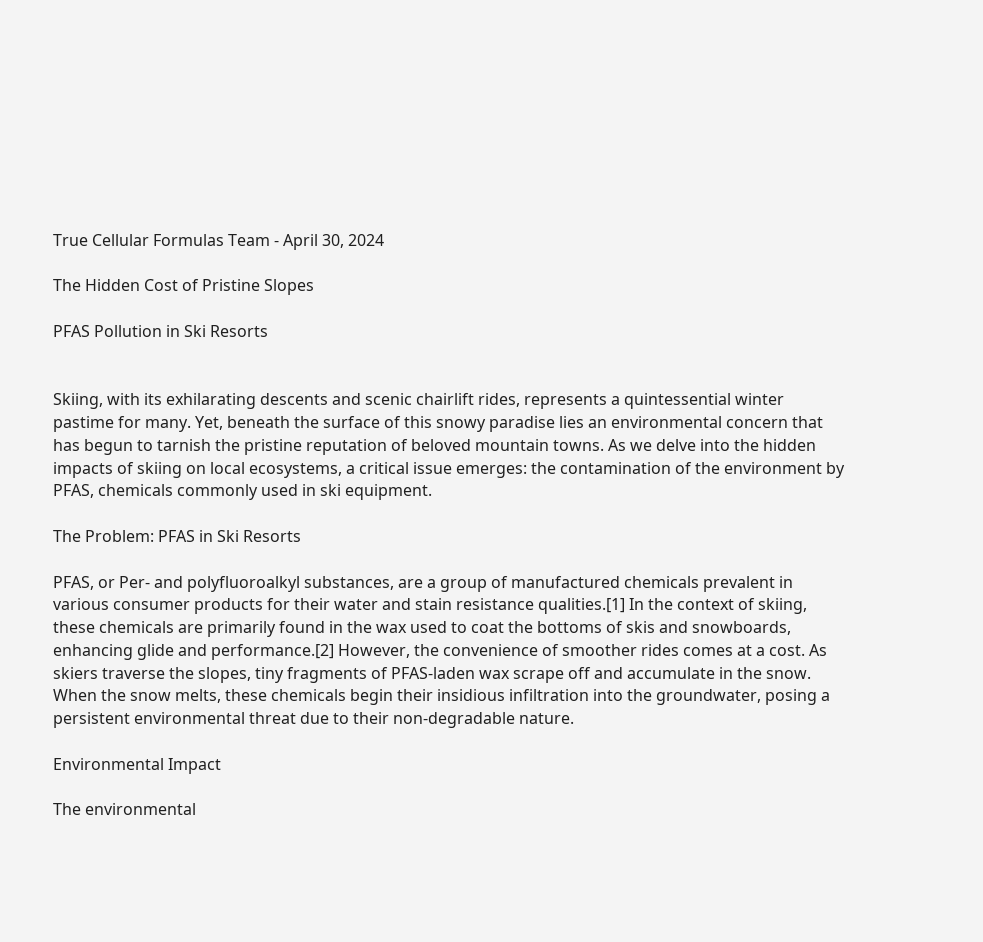True Cellular Formulas Team - April 30, 2024

The Hidden Cost of Pristine Slopes

PFAS Pollution in Ski Resorts


Skiing, with its exhilarating descents and scenic chairlift rides, represents a quintessential winter pastime for many. Yet, beneath the surface of this snowy paradise lies an environmental concern that has begun to tarnish the pristine reputation of beloved mountain towns. As we delve into the hidden impacts of skiing on local ecosystems, a critical issue emerges: the contamination of the environment by PFAS, chemicals commonly used in ski equipment.

The Problem: PFAS in Ski Resorts

PFAS, or Per- and polyfluoroalkyl substances, are a group of manufactured chemicals prevalent in various consumer products for their water and stain resistance qualities.[1] In the context of skiing, these chemicals are primarily found in the wax used to coat the bottoms of skis and snowboards, enhancing glide and performance.[2] However, the convenience of smoother rides comes at a cost. As skiers traverse the slopes, tiny fragments of PFAS-laden wax scrape off and accumulate in the snow. When the snow melts, these chemicals begin their insidious infiltration into the groundwater, posing a persistent environmental threat due to their non-degradable nature.

Environmental Impact

The environmental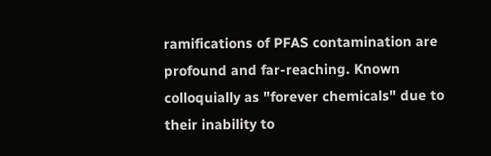ramifications of PFAS contamination are profound and far-reaching. Known colloquially as "forever chemicals" due to their inability to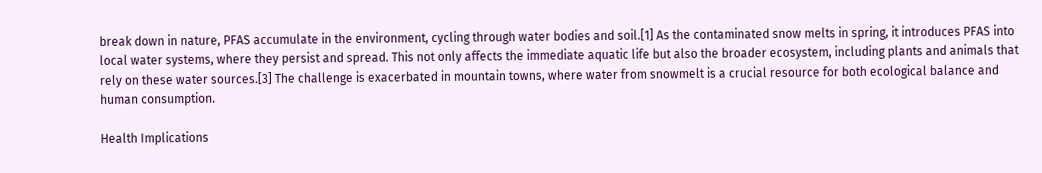break down in nature, PFAS accumulate in the environment, cycling through water bodies and soil.[1] As the contaminated snow melts in spring, it introduces PFAS into local water systems, where they persist and spread. This not only affects the immediate aquatic life but also the broader ecosystem, including plants and animals that rely on these water sources.[3] The challenge is exacerbated in mountain towns, where water from snowmelt is a crucial resource for both ecological balance and human consumption.

Health Implications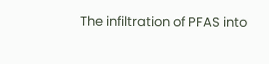The infiltration of PFAS into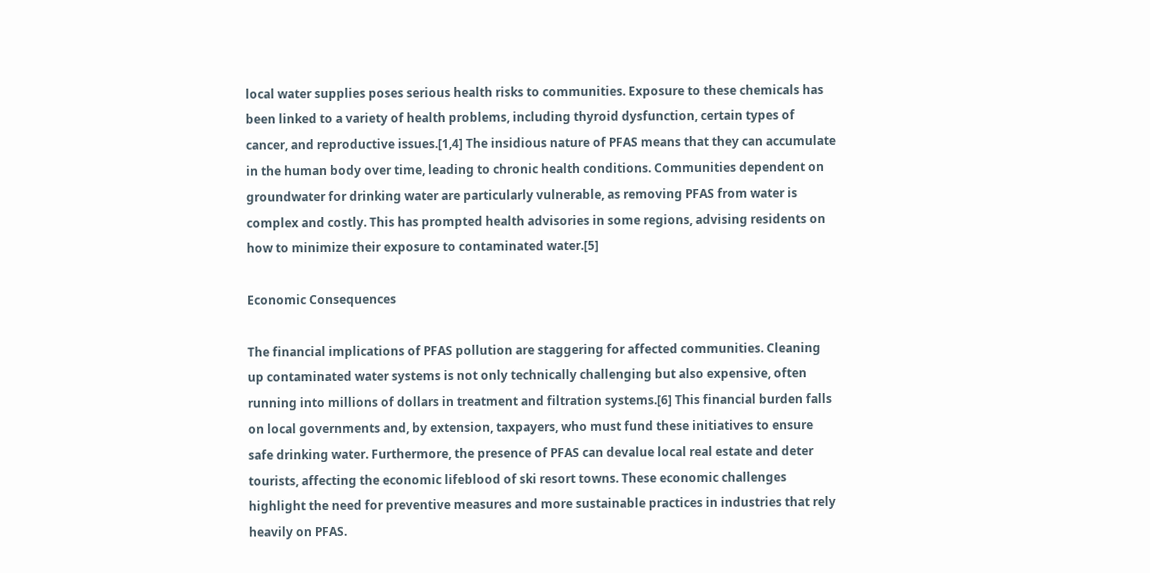local water supplies poses serious health risks to communities. Exposure to these chemicals has been linked to a variety of health problems, including thyroid dysfunction, certain types of cancer, and reproductive issues.[1,4] The insidious nature of PFAS means that they can accumulate in the human body over time, leading to chronic health conditions. Communities dependent on groundwater for drinking water are particularly vulnerable, as removing PFAS from water is complex and costly. This has prompted health advisories in some regions, advising residents on how to minimize their exposure to contaminated water.[5]

Economic Consequences

The financial implications of PFAS pollution are staggering for affected communities. Cleaning up contaminated water systems is not only technically challenging but also expensive, often running into millions of dollars in treatment and filtration systems.[6] This financial burden falls on local governments and, by extension, taxpayers, who must fund these initiatives to ensure safe drinking water. Furthermore, the presence of PFAS can devalue local real estate and deter tourists, affecting the economic lifeblood of ski resort towns. These economic challenges highlight the need for preventive measures and more sustainable practices in industries that rely heavily on PFAS.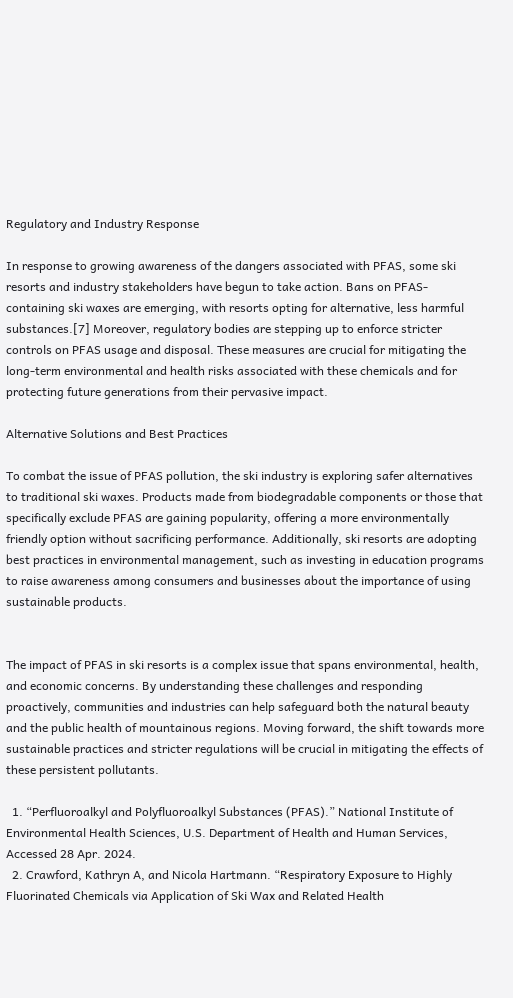Regulatory and Industry Response

In response to growing awareness of the dangers associated with PFAS, some ski resorts and industry stakeholders have begun to take action. Bans on PFAS-containing ski waxes are emerging, with resorts opting for alternative, less harmful substances.[7] Moreover, regulatory bodies are stepping up to enforce stricter controls on PFAS usage and disposal. These measures are crucial for mitigating the long-term environmental and health risks associated with these chemicals and for protecting future generations from their pervasive impact.

Alternative Solutions and Best Practices

To combat the issue of PFAS pollution, the ski industry is exploring safer alternatives to traditional ski waxes. Products made from biodegradable components or those that specifically exclude PFAS are gaining popularity, offering a more environmentally friendly option without sacrificing performance. Additionally, ski resorts are adopting best practices in environmental management, such as investing in education programs to raise awareness among consumers and businesses about the importance of using sustainable products.


The impact of PFAS in ski resorts is a complex issue that spans environmental, health, and economic concerns. By understanding these challenges and responding proactively, communities and industries can help safeguard both the natural beauty and the public health of mountainous regions. Moving forward, the shift towards more sustainable practices and stricter regulations will be crucial in mitigating the effects of these persistent pollutants.

  1. “Perfluoroalkyl and Polyfluoroalkyl Substances (PFAS).” National Institute of Environmental Health Sciences, U.S. Department of Health and Human Services, Accessed 28 Apr. 2024.
  2. Crawford, Kathryn A, and Nicola Hartmann. “Respiratory Exposure to Highly Fluorinated Chemicals via Application of Ski Wax and Related Health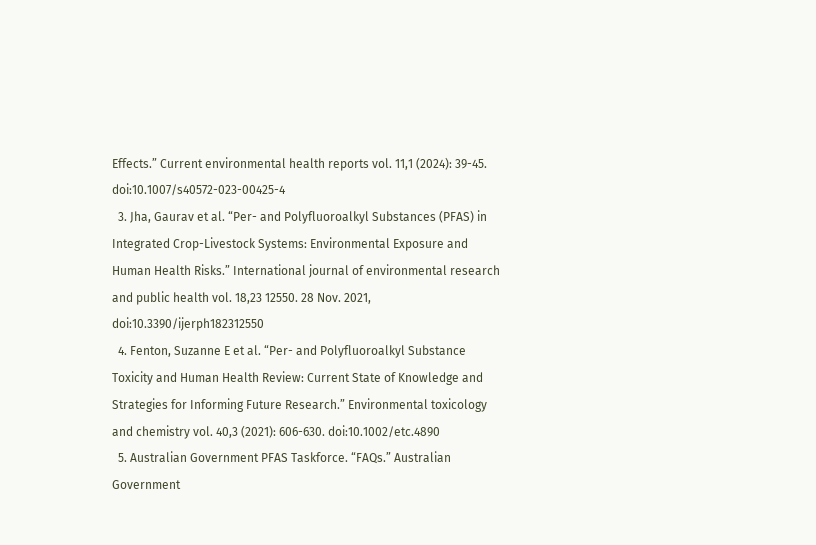Effects.” Current environmental health reports vol. 11,1 (2024): 39-45. doi:10.1007/s40572-023-00425-4
  3. Jha, Gaurav et al. “Per- and Polyfluoroalkyl Substances (PFAS) in Integrated Crop-Livestock Systems: Environmental Exposure and Human Health Risks.” International journal of environmental research and public health vol. 18,23 12550. 28 Nov. 2021, doi:10.3390/ijerph182312550
  4. Fenton, Suzanne E et al. “Per- and Polyfluoroalkyl Substance Toxicity and Human Health Review: Current State of Knowledge and Strategies for Informing Future Research.” Environmental toxicology and chemistry vol. 40,3 (2021): 606-630. doi:10.1002/etc.4890
  5. Australian Government PFAS Taskforce. “FAQs.” Australian Government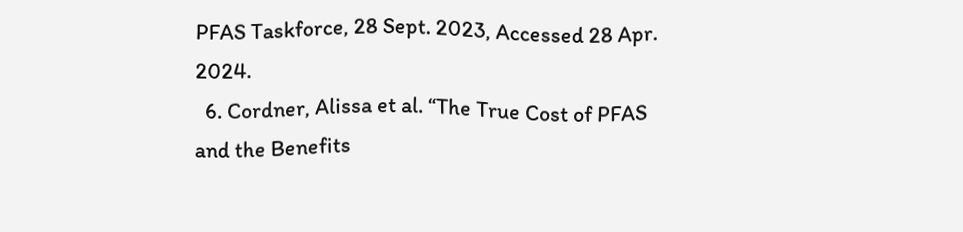PFAS Taskforce, 28 Sept. 2023, Accessed 28 Apr. 2024.
  6. Cordner, Alissa et al. “The True Cost of PFAS and the Benefits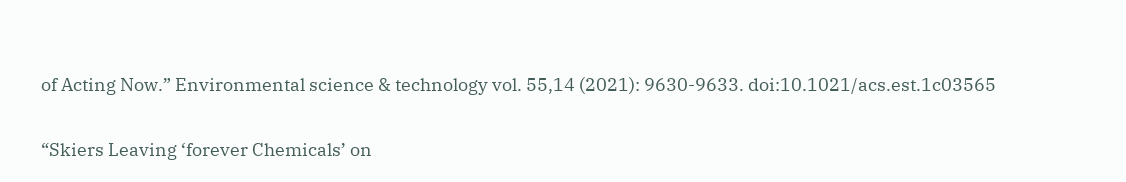of Acting Now.” Environmental science & technology vol. 55,14 (2021): 9630-9633. doi:10.1021/acs.est.1c03565

“Skiers Leaving ‘forever Chemicals’ on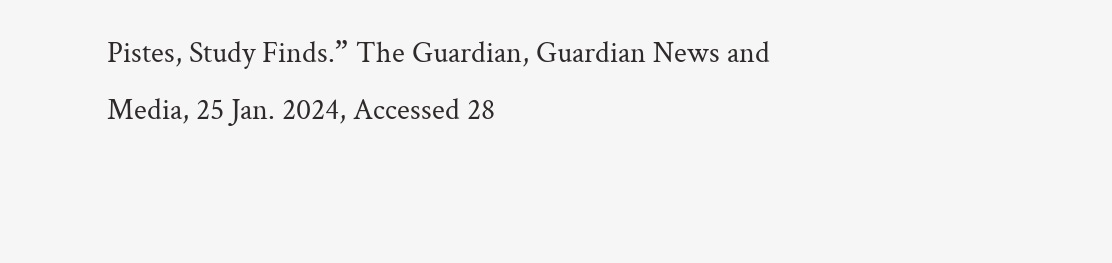Pistes, Study Finds.” The Guardian, Guardian News and Media, 25 Jan. 2024, Accessed 28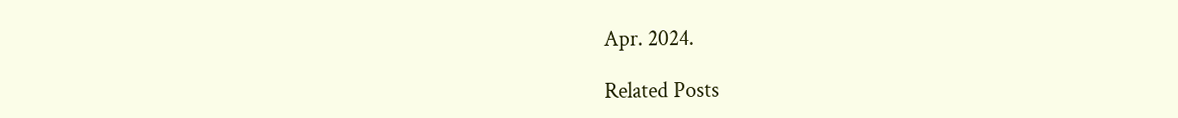Apr. 2024.

Related Posts